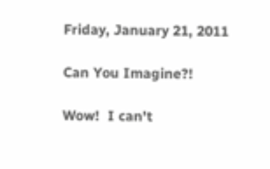Friday, January 21, 2011

Can You Imagine?!

Wow!  I can't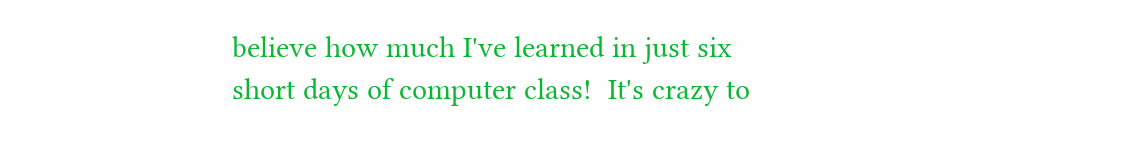believe how much I've learned in just six short days of computer class!  It's crazy to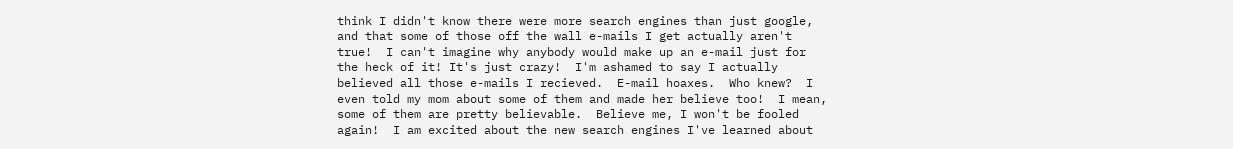think I didn't know there were more search engines than just google, and that some of those off the wall e-mails I get actually aren't true!  I can't imagine why anybody would make up an e-mail just for the heck of it! It's just crazy!  I'm ashamed to say I actually believed all those e-mails I recieved.  E-mail hoaxes.  Who knew?  I even told my mom about some of them and made her believe too!  I mean, some of them are pretty believable.  Believe me, I won't be fooled again!  I am excited about the new search engines I've learned about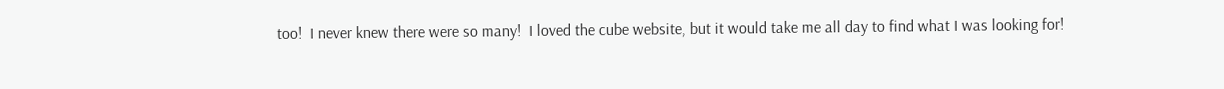too!  I never knew there were so many!  I loved the cube website, but it would take me all day to find what I was looking for!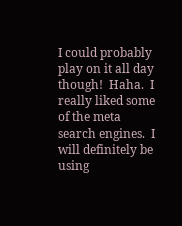I could probably play on it all day though!  Haha.  I really liked some of the meta search engines.  I will definitely be using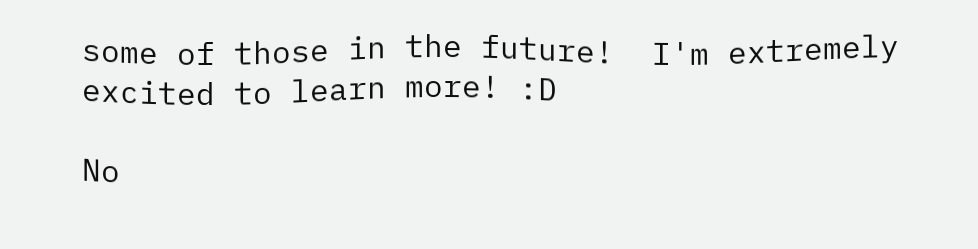some of those in the future!  I'm extremely excited to learn more! :D

No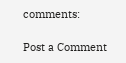comments:

Post a Comment